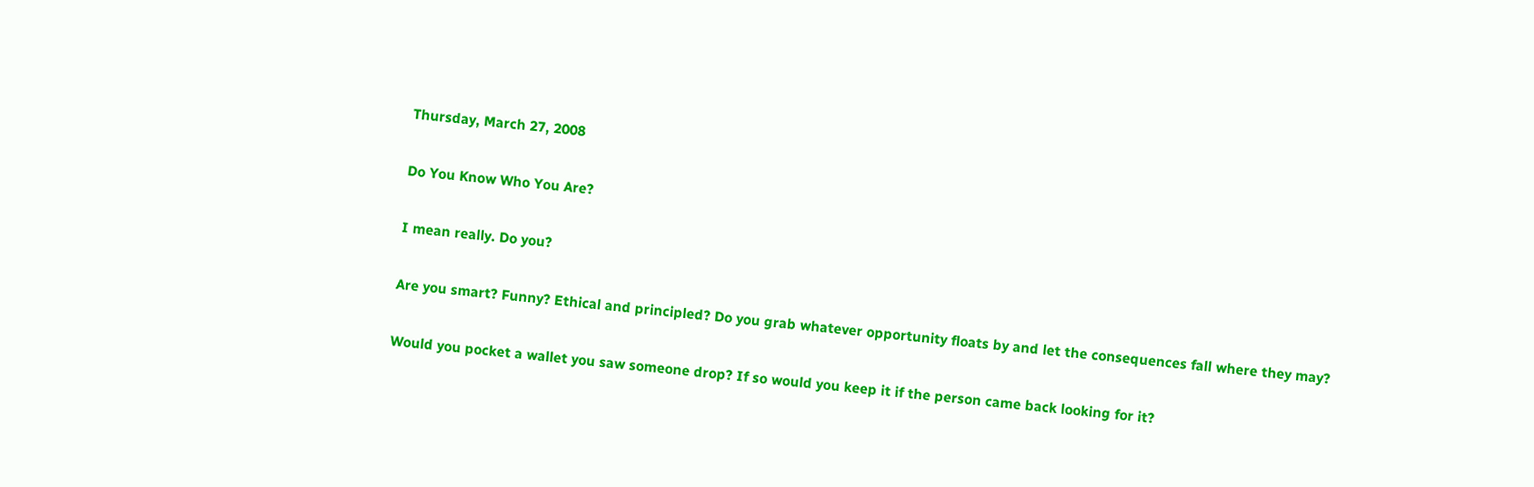Thursday, March 27, 2008

Do You Know Who You Are?

I mean really. Do you?

Are you smart? Funny? Ethical and principled? Do you grab whatever opportunity floats by and let the consequences fall where they may?

Would you pocket a wallet you saw someone drop? If so would you keep it if the person came back looking for it?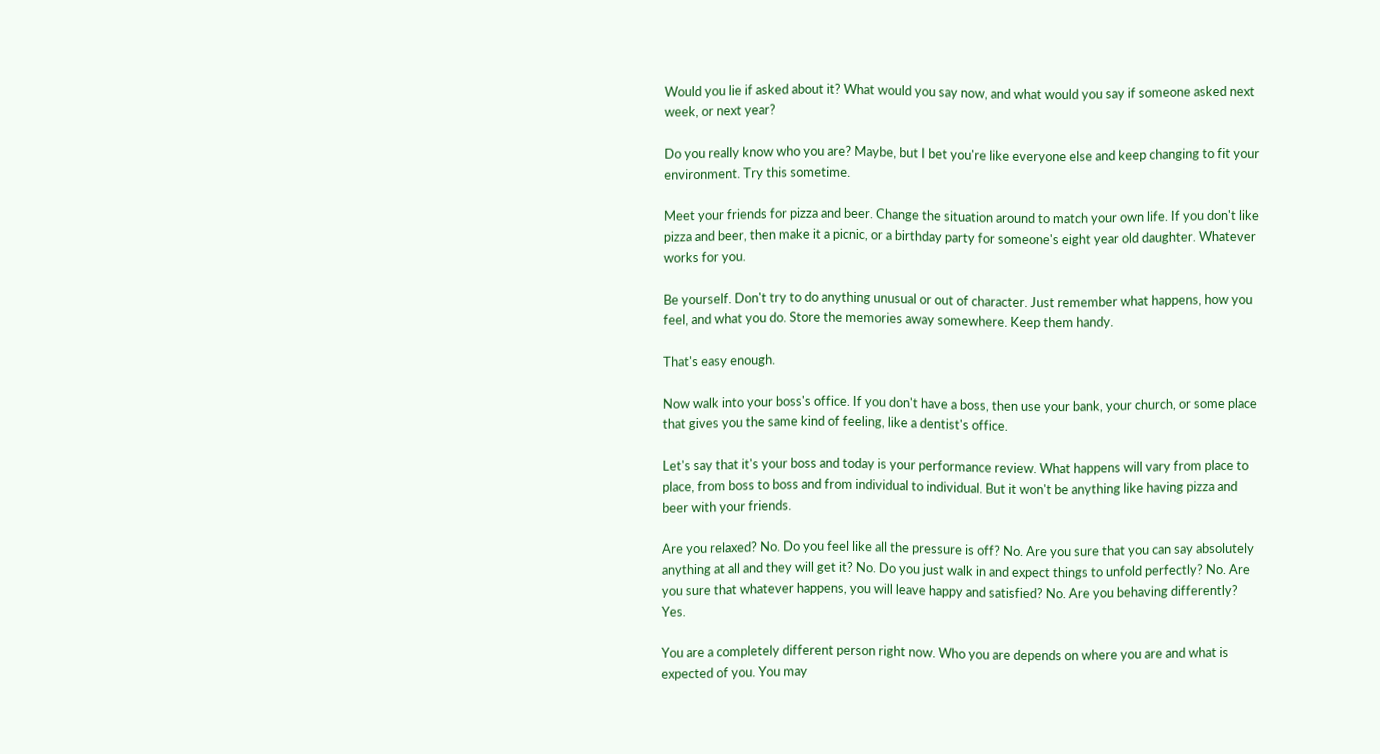Would you lie if asked about it? What would you say now, and what would you say if someone asked next week, or next year?

Do you really know who you are? Maybe, but I bet you're like everyone else and keep changing to fit your environment. Try this sometime.

Meet your friends for pizza and beer. Change the situation around to match your own life. If you don't like pizza and beer, then make it a picnic, or a birthday party for someone's eight year old daughter. Whatever works for you.

Be yourself. Don't try to do anything unusual or out of character. Just remember what happens, how you feel, and what you do. Store the memories away somewhere. Keep them handy.

That's easy enough.

Now walk into your boss's office. If you don't have a boss, then use your bank, your church, or some place that gives you the same kind of feeling, like a dentist's office.

Let's say that it's your boss and today is your performance review. What happens will vary from place to place, from boss to boss and from individual to individual. But it won't be anything like having pizza and beer with your friends.

Are you relaxed? No. Do you feel like all the pressure is off? No. Are you sure that you can say absolutely anything at all and they will get it? No. Do you just walk in and expect things to unfold perfectly? No. Are you sure that whatever happens, you will leave happy and satisfied? No. Are you behaving differently? Yes.

You are a completely different person right now. Who you are depends on where you are and what is expected of you. You may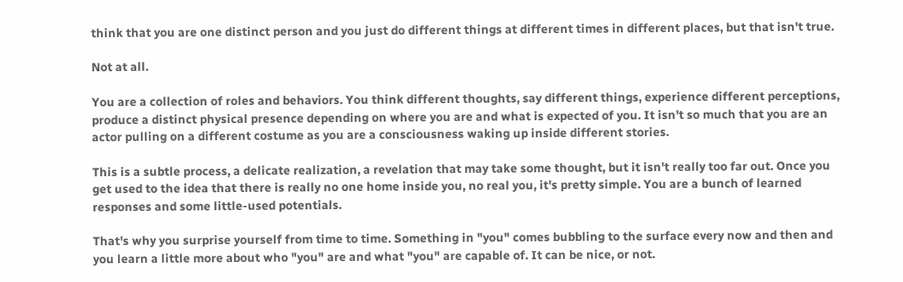think that you are one distinct person and you just do different things at different times in different places, but that isn't true.

Not at all.

You are a collection of roles and behaviors. You think different thoughts, say different things, experience different perceptions, produce a distinct physical presence depending on where you are and what is expected of you. It isn't so much that you are an actor pulling on a different costume as you are a consciousness waking up inside different stories.

This is a subtle process, a delicate realization, a revelation that may take some thought, but it isn't really too far out. Once you get used to the idea that there is really no one home inside you, no real you, it's pretty simple. You are a bunch of learned responses and some little-used potentials.

That's why you surprise yourself from time to time. Something in "you" comes bubbling to the surface every now and then and you learn a little more about who "you" are and what "you" are capable of. It can be nice, or not.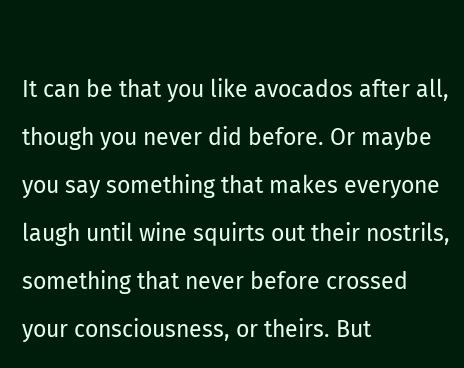It can be that you like avocados after all, though you never did before. Or maybe you say something that makes everyone laugh until wine squirts out their nostrils, something that never before crossed your consciousness, or theirs. But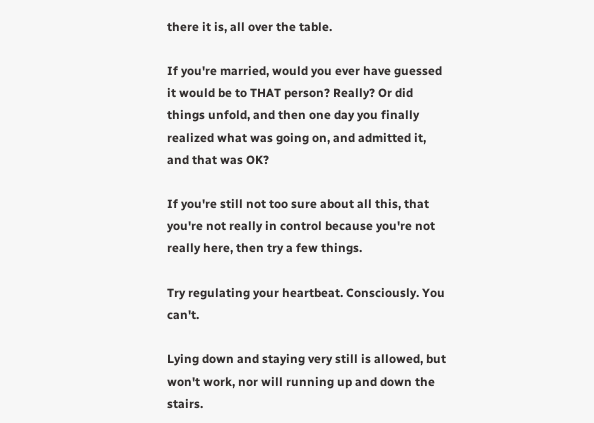there it is, all over the table.

If you're married, would you ever have guessed it would be to THAT person? Really? Or did things unfold, and then one day you finally realized what was going on, and admitted it, and that was OK?

If you're still not too sure about all this, that you're not really in control because you're not really here, then try a few things.

Try regulating your heartbeat. Consciously. You can't.

Lying down and staying very still is allowed, but won't work, nor will running up and down the stairs.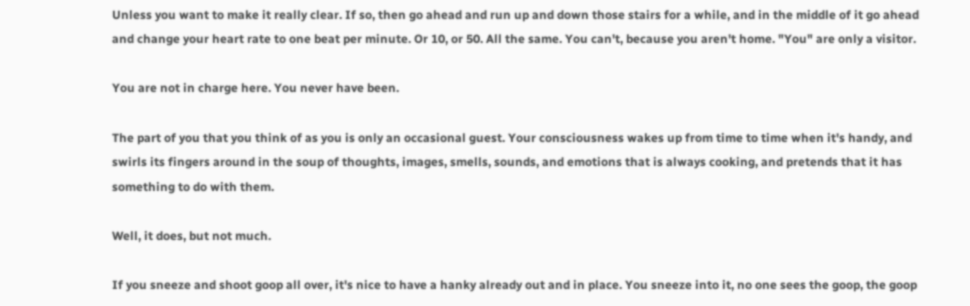Unless you want to make it really clear. If so, then go ahead and run up and down those stairs for a while, and in the middle of it go ahead and change your heart rate to one beat per minute. Or 10, or 50. All the same. You can't, because you aren't home. "You" are only a visitor.

You are not in charge here. You never have been.

The part of you that you think of as you is only an occasional guest. Your consciousness wakes up from time to time when it's handy, and swirls its fingers around in the soup of thoughts, images, smells, sounds, and emotions that is always cooking, and pretends that it has something to do with them.

Well, it does, but not much.

If you sneeze and shoot goop all over, it's nice to have a hanky already out and in place. You sneeze into it, no one sees the goop, the goop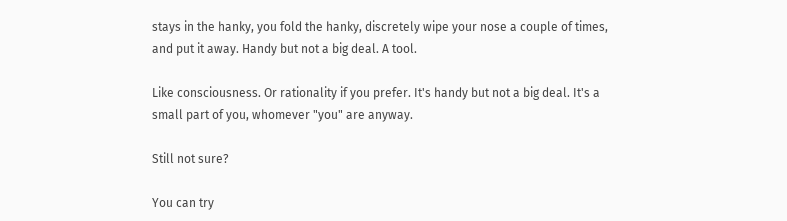stays in the hanky, you fold the hanky, discretely wipe your nose a couple of times, and put it away. Handy but not a big deal. A tool.

Like consciousness. Or rationality if you prefer. It's handy but not a big deal. It's a small part of you, whomever "you" are anyway.

Still not sure?

You can try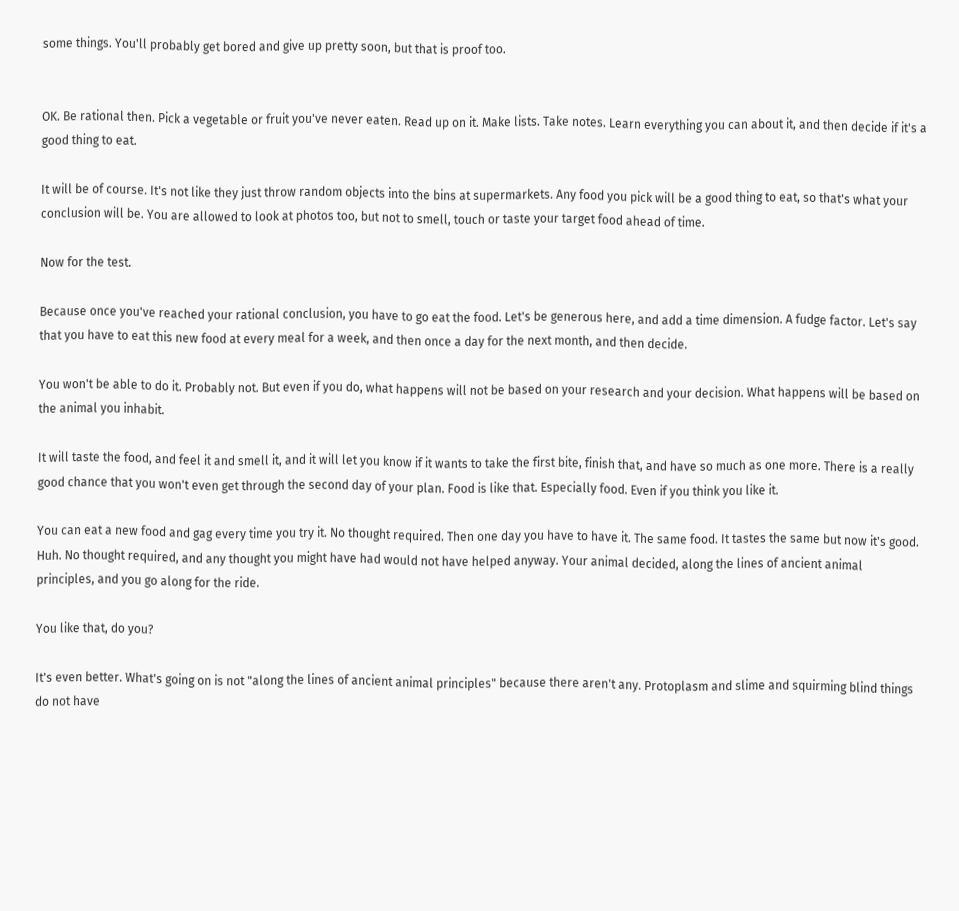some things. You'll probably get bored and give up pretty soon, but that is proof too.


OK. Be rational then. Pick a vegetable or fruit you've never eaten. Read up on it. Make lists. Take notes. Learn everything you can about it, and then decide if it's a good thing to eat.

It will be of course. It's not like they just throw random objects into the bins at supermarkets. Any food you pick will be a good thing to eat, so that's what your conclusion will be. You are allowed to look at photos too, but not to smell, touch or taste your target food ahead of time.

Now for the test.

Because once you've reached your rational conclusion, you have to go eat the food. Let's be generous here, and add a time dimension. A fudge factor. Let's say that you have to eat this new food at every meal for a week, and then once a day for the next month, and then decide.

You won't be able to do it. Probably not. But even if you do, what happens will not be based on your research and your decision. What happens will be based on the animal you inhabit.

It will taste the food, and feel it and smell it, and it will let you know if it wants to take the first bite, finish that, and have so much as one more. There is a really good chance that you won't even get through the second day of your plan. Food is like that. Especially food. Even if you think you like it.

You can eat a new food and gag every time you try it. No thought required. Then one day you have to have it. The same food. It tastes the same but now it's good. Huh. No thought required, and any thought you might have had would not have helped anyway. Your animal decided, along the lines of ancient animal principles, and you go along for the ride.

You like that, do you?

It's even better. What's going on is not "along the lines of ancient animal principles" because there aren't any. Protoplasm and slime and squirming blind things do not have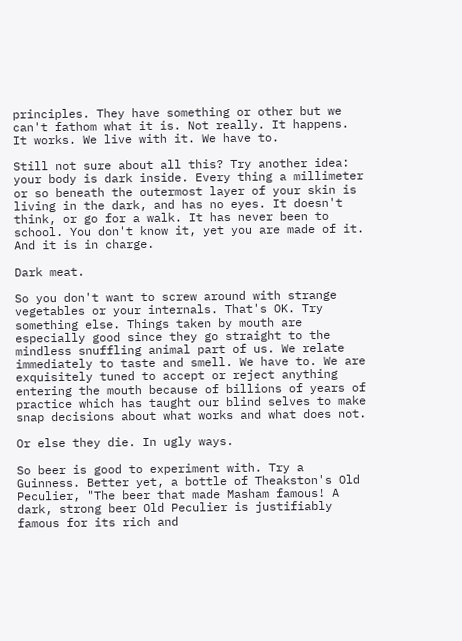principles. They have something or other but we can't fathom what it is. Not really. It happens. It works. We live with it. We have to.

Still not sure about all this? Try another idea: your body is dark inside. Every thing a millimeter or so beneath the outermost layer of your skin is living in the dark, and has no eyes. It doesn't think, or go for a walk. It has never been to school. You don't know it, yet you are made of it. And it is in charge.

Dark meat.

So you don't want to screw around with strange vegetables or your internals. That's OK. Try something else. Things taken by mouth are especially good since they go straight to the mindless snuffling animal part of us. We relate immediately to taste and smell. We have to. We are exquisitely tuned to accept or reject anything entering the mouth because of billions of years of practice which has taught our blind selves to make snap decisions about what works and what does not.

Or else they die. In ugly ways.

So beer is good to experiment with. Try a Guinness. Better yet, a bottle of Theakston's Old Peculier, "The beer that made Masham famous! A dark, strong beer Old Peculier is justifiably famous for its rich and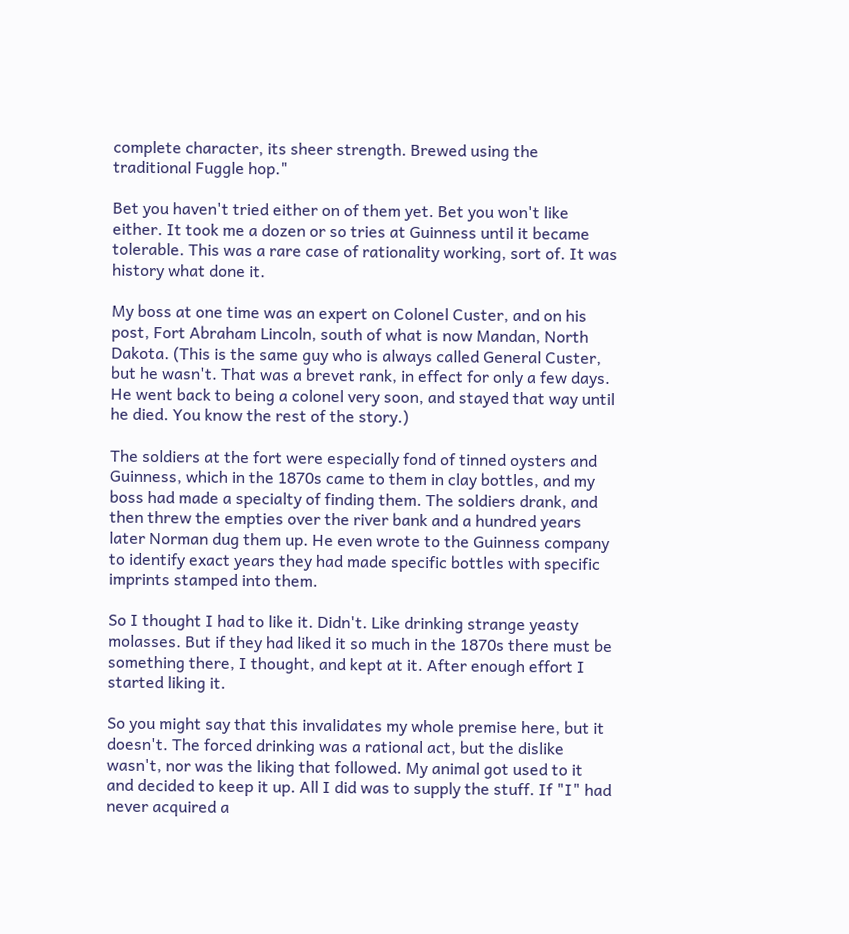complete character, its sheer strength. Brewed using the traditional Fuggle hop."

Bet you haven't tried either on of them yet. Bet you won't like either. It took me a dozen or so tries at Guinness until it became tolerable. This was a rare case of rationality working, sort of. It was history what done it.

My boss at one time was an expert on Colonel Custer, and on his post, Fort Abraham Lincoln, south of what is now Mandan, North Dakota. (This is the same guy who is always called General Custer, but he wasn't. That was a brevet rank, in effect for only a few days. He went back to being a colonel very soon, and stayed that way until he died. You know the rest of the story.)

The soldiers at the fort were especially fond of tinned oysters and Guinness, which in the 1870s came to them in clay bottles, and my boss had made a specialty of finding them. The soldiers drank, and then threw the empties over the river bank and a hundred years later Norman dug them up. He even wrote to the Guinness company to identify exact years they had made specific bottles with specific imprints stamped into them.

So I thought I had to like it. Didn't. Like drinking strange yeasty molasses. But if they had liked it so much in the 1870s there must be something there, I thought, and kept at it. After enough effort I started liking it.

So you might say that this invalidates my whole premise here, but it doesn't. The forced drinking was a rational act, but the dislike wasn't, nor was the liking that followed. My animal got used to it and decided to keep it up. All I did was to supply the stuff. If "I" had never acquired a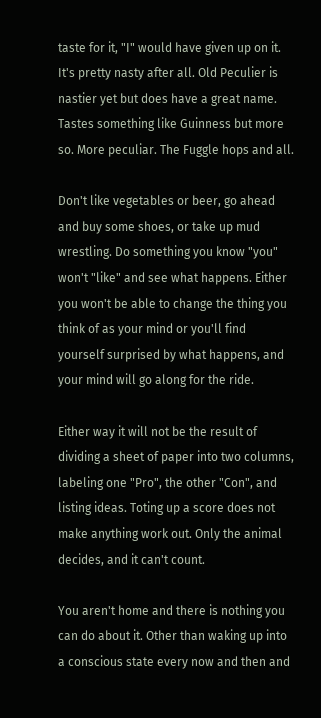taste for it, "I" would have given up on it. It's pretty nasty after all. Old Peculier is nastier yet but does have a great name. Tastes something like Guinness but more so. More peculiar. The Fuggle hops and all.

Don't like vegetables or beer, go ahead and buy some shoes, or take up mud wrestling. Do something you know "you" won't "like" and see what happens. Either you won't be able to change the thing you think of as your mind or you'll find yourself surprised by what happens, and your mind will go along for the ride.

Either way it will not be the result of dividing a sheet of paper into two columns, labeling one "Pro", the other "Con", and listing ideas. Toting up a score does not make anything work out. Only the animal decides, and it can't count.

You aren't home and there is nothing you can do about it. Other than waking up into a conscious state every now and then and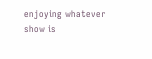enjoying whatever show is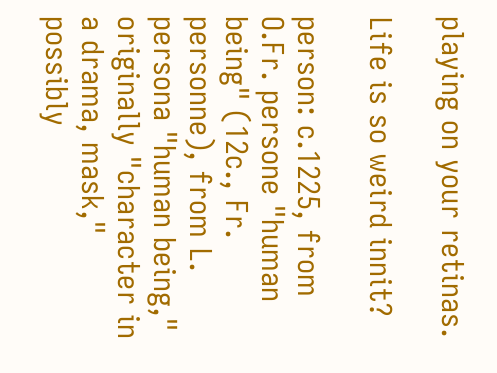playing on your retinas.

Life is so weird innit?

person: c.1225, from O.Fr. persone "human being" (12c., Fr. personne), from L. persona "human being," originally "character in a drama, mask," possibly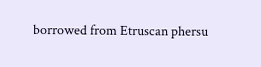borrowed from Etruscan phersu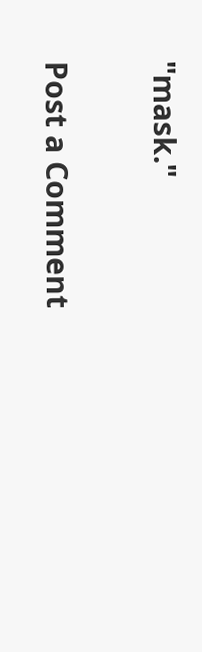"mask."


Post a Comment